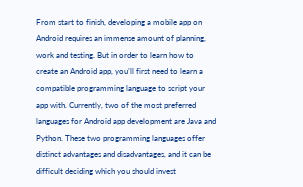From start to finish, developing a mobile app on Android requires an immense amount of planning, work and testing. But in order to learn how to create an Android app, you’ll first need to learn a compatible programming language to script your app with. Currently, two of the most preferred languages for Android app development are Java and Python. These two programming languages offer distinct advantages and disadvantages, and it can be difficult deciding which you should invest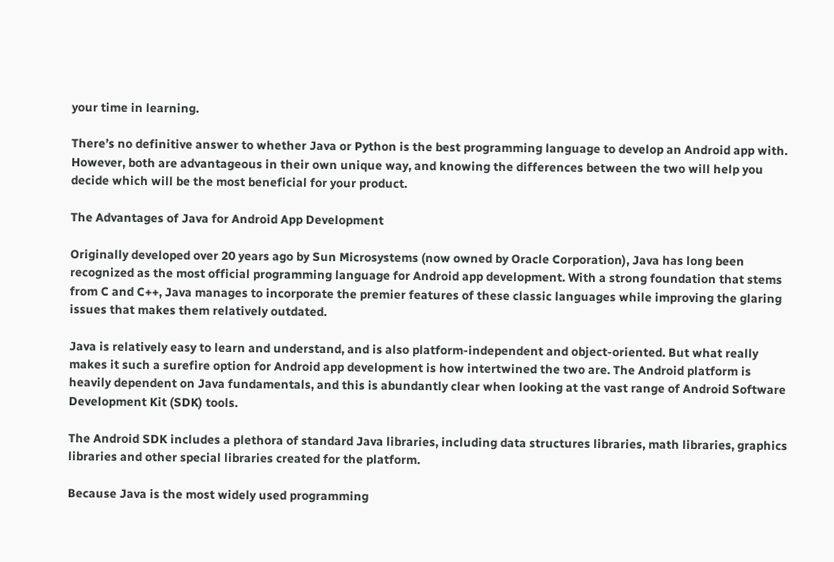your time in learning.

There’s no definitive answer to whether Java or Python is the best programming language to develop an Android app with. However, both are advantageous in their own unique way, and knowing the differences between the two will help you decide which will be the most beneficial for your product.

The Advantages of Java for Android App Development

Originally developed over 20 years ago by Sun Microsystems (now owned by Oracle Corporation), Java has long been recognized as the most official programming language for Android app development. With a strong foundation that stems from C and C++, Java manages to incorporate the premier features of these classic languages while improving the glaring issues that makes them relatively outdated.

Java is relatively easy to learn and understand, and is also platform-independent and object-oriented. But what really makes it such a surefire option for Android app development is how intertwined the two are. The Android platform is heavily dependent on Java fundamentals, and this is abundantly clear when looking at the vast range of Android Software Development Kit (SDK) tools.

The Android SDK includes a plethora of standard Java libraries, including data structures libraries, math libraries, graphics libraries and other special libraries created for the platform.

Because Java is the most widely used programming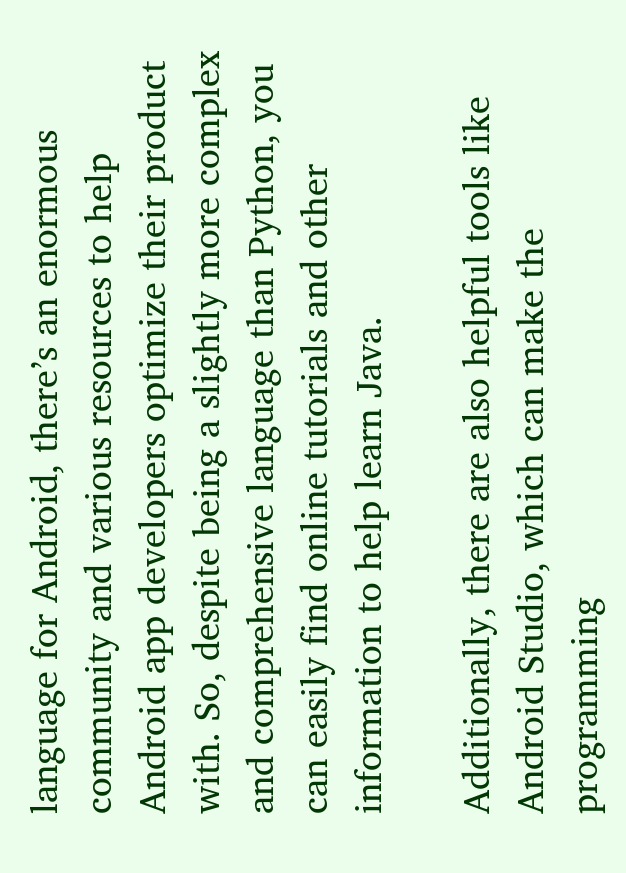language for Android, there’s an enormous community and various resources to help Android app developers optimize their product with. So, despite being a slightly more complex and comprehensive language than Python, you can easily find online tutorials and other information to help learn Java.

Additionally, there are also helpful tools like Android Studio, which can make the programming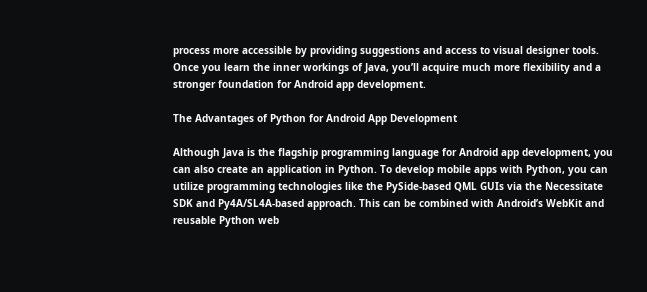process more accessible by providing suggestions and access to visual designer tools. Once you learn the inner workings of Java, you’ll acquire much more flexibility and a stronger foundation for Android app development.

The Advantages of Python for Android App Development

Although Java is the flagship programming language for Android app development, you can also create an application in Python. To develop mobile apps with Python, you can utilize programming technologies like the PySide-based QML GUIs via the Necessitate SDK and Py4A/SL4A-based approach. This can be combined with Android’s WebKit and reusable Python web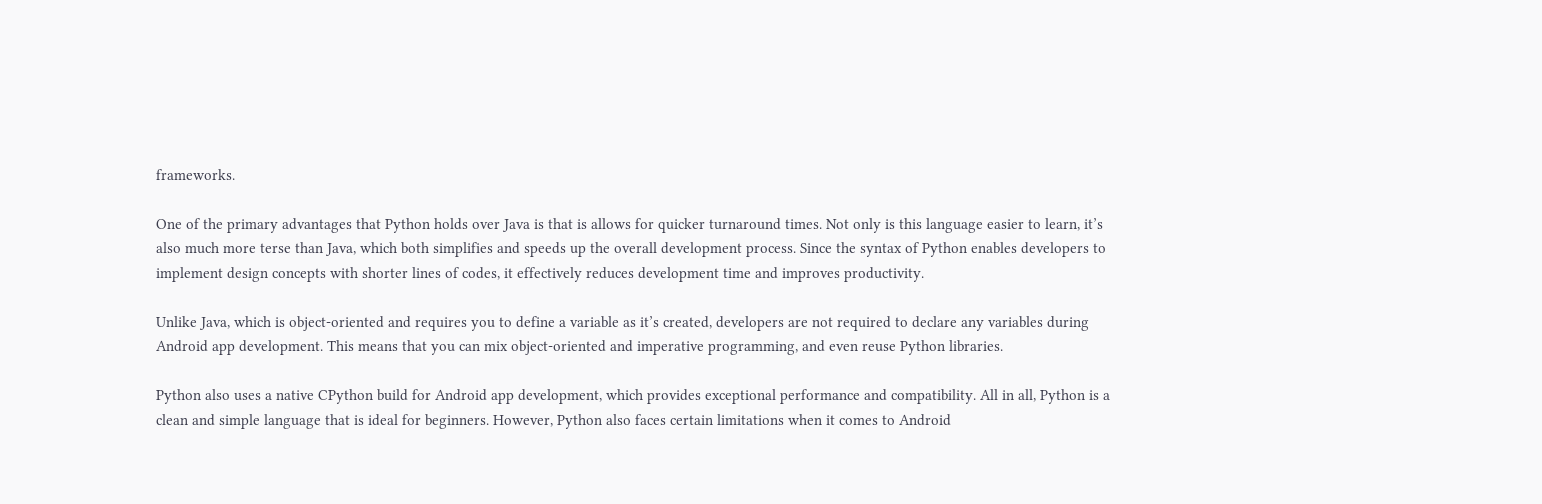frameworks.

One of the primary advantages that Python holds over Java is that is allows for quicker turnaround times. Not only is this language easier to learn, it’s also much more terse than Java, which both simplifies and speeds up the overall development process. Since the syntax of Python enables developers to implement design concepts with shorter lines of codes, it effectively reduces development time and improves productivity.

Unlike Java, which is object-oriented and requires you to define a variable as it’s created, developers are not required to declare any variables during Android app development. This means that you can mix object-oriented and imperative programming, and even reuse Python libraries.

Python also uses a native CPython build for Android app development, which provides exceptional performance and compatibility. All in all, Python is a clean and simple language that is ideal for beginners. However, Python also faces certain limitations when it comes to Android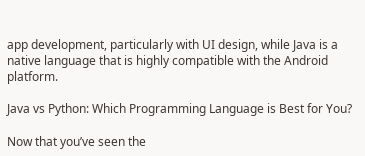app development, particularly with UI design, while Java is a native language that is highly compatible with the Android platform.

Java vs Python: Which Programming Language is Best for You?

Now that you’ve seen the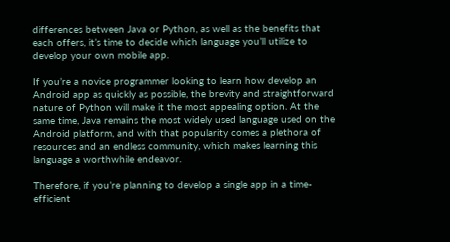differences between Java or Python, as well as the benefits that each offers, it’s time to decide which language you’ll utilize to develop your own mobile app.

If you’re a novice programmer looking to learn how develop an Android app as quickly as possible, the brevity and straightforward nature of Python will make it the most appealing option. At the same time, Java remains the most widely used language used on the Android platform, and with that popularity comes a plethora of resources and an endless community, which makes learning this language a worthwhile endeavor.

Therefore, if you’re planning to develop a single app in a time-efficient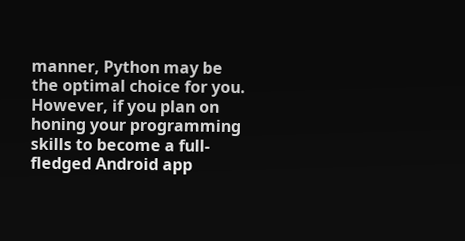manner, Python may be the optimal choice for you. However, if you plan on honing your programming skills to become a full-fledged Android app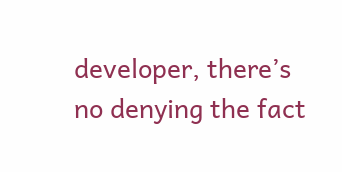developer, there’s no denying the fact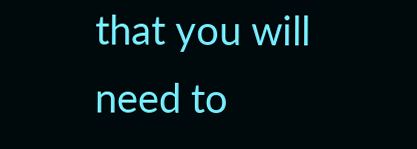that you will need to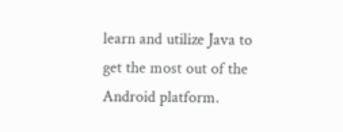learn and utilize Java to get the most out of the Android platform.